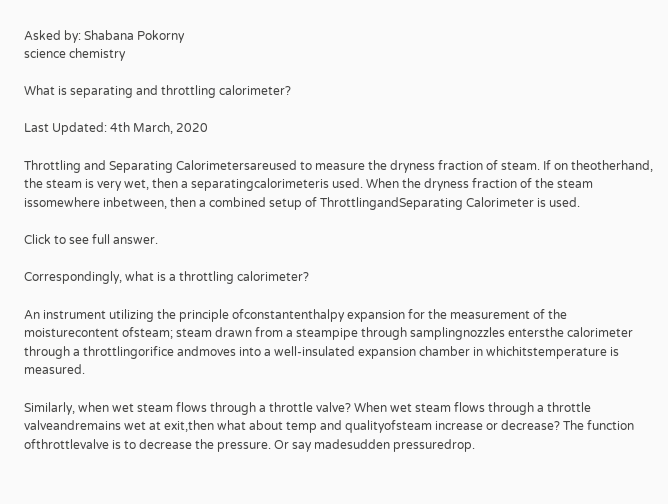Asked by: Shabana Pokorny
science chemistry

What is separating and throttling calorimeter?

Last Updated: 4th March, 2020

Throttling and Separating Calorimetersareused to measure the dryness fraction of steam. If on theotherhand, the steam is very wet, then a separatingcalorimeteris used. When the dryness fraction of the steam issomewhere inbetween, then a combined setup of ThrottlingandSeparating Calorimeter is used.

Click to see full answer.

Correspondingly, what is a throttling calorimeter?

An instrument utilizing the principle ofconstantenthalpy expansion for the measurement of the moisturecontent ofsteam; steam drawn from a steampipe through samplingnozzles entersthe calorimeter through a throttlingorifice andmoves into a well-insulated expansion chamber in whichitstemperature is measured.

Similarly, when wet steam flows through a throttle valve? When wet steam flows through a throttle valveandremains wet at exit,then what about temp and qualityofsteam increase or decrease? The function ofthrottlevalve is to decrease the pressure. Or say madesudden pressuredrop.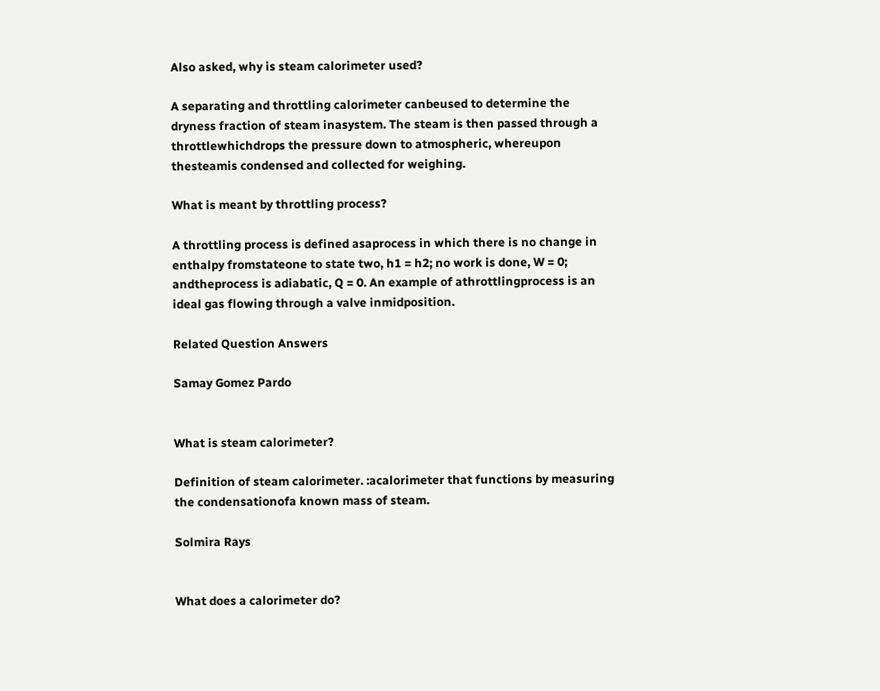Also asked, why is steam calorimeter used?

A separating and throttling calorimeter canbeused to determine the dryness fraction of steam inasystem. The steam is then passed through a throttlewhichdrops the pressure down to atmospheric, whereupon thesteamis condensed and collected for weighing.

What is meant by throttling process?

A throttling process is defined asaprocess in which there is no change in enthalpy fromstateone to state two, h1 = h2; no work is done, W = 0; andtheprocess is adiabatic, Q = 0. An example of athrottlingprocess is an ideal gas flowing through a valve inmidposition.

Related Question Answers

Samay Gomez Pardo


What is steam calorimeter?

Definition of steam calorimeter. :acalorimeter that functions by measuring the condensationofa known mass of steam.

Solmira Rays


What does a calorimeter do?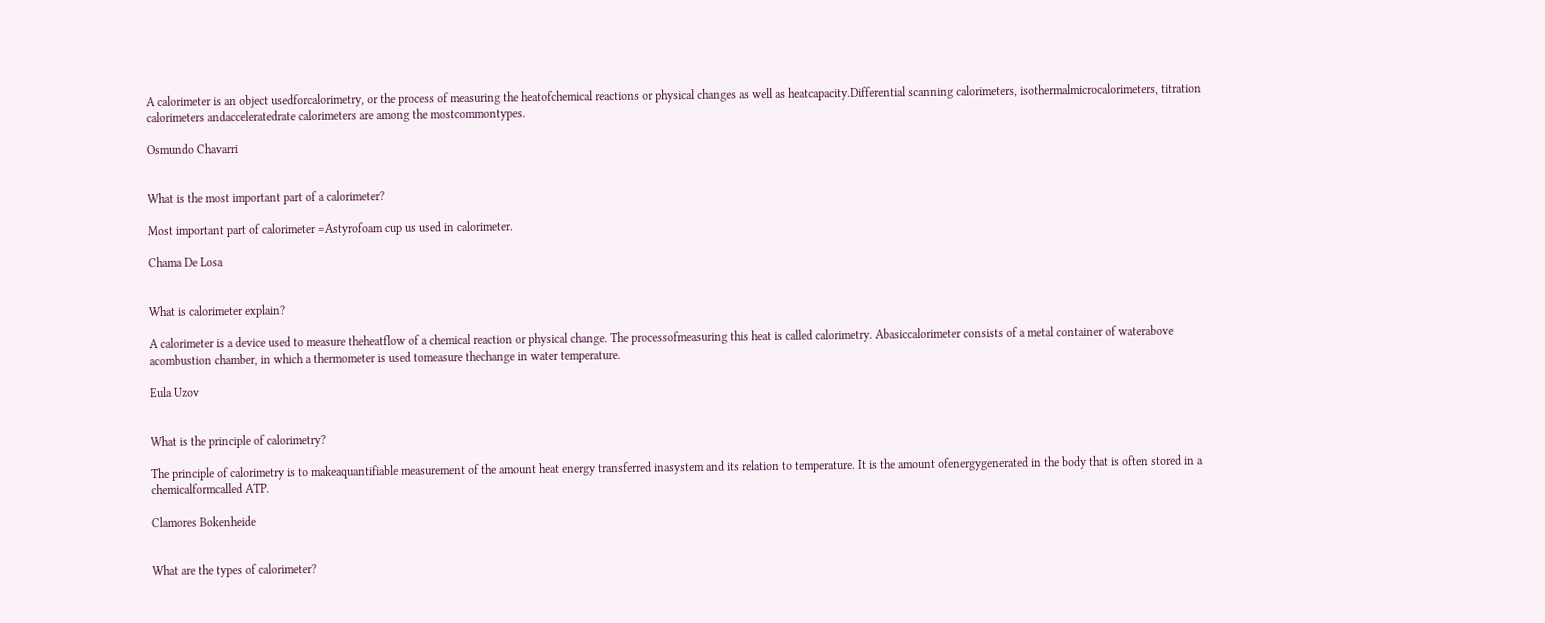A calorimeter is an object usedforcalorimetry, or the process of measuring the heatofchemical reactions or physical changes as well as heatcapacity.Differential scanning calorimeters, isothermalmicrocalorimeters, titration calorimeters andacceleratedrate calorimeters are among the mostcommontypes.

Osmundo Chavarri


What is the most important part of a calorimeter?

Most important part of calorimeter =Astyrofoam cup us used in calorimeter.

Chama De Losa


What is calorimeter explain?

A calorimeter is a device used to measure theheatflow of a chemical reaction or physical change. The processofmeasuring this heat is called calorimetry. Abasiccalorimeter consists of a metal container of waterabove acombustion chamber, in which a thermometer is used tomeasure thechange in water temperature.

Eula Uzov


What is the principle of calorimetry?

The principle of calorimetry is to makeaquantifiable measurement of the amount heat energy transferred inasystem and its relation to temperature. It is the amount ofenergygenerated in the body that is often stored in a chemicalformcalled ATP.

Clamores Bokenheide


What are the types of calorimeter?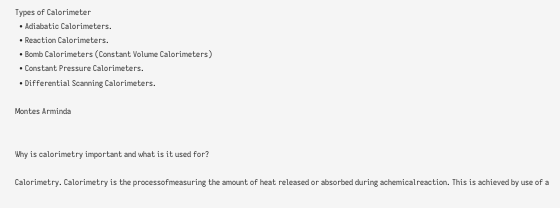Types of Calorimeter
  • Adiabatic Calorimeters.
  • Reaction Calorimeters.
  • Bomb Calorimeters (Constant Volume Calorimeters)
  • Constant Pressure Calorimeters.
  • Differential Scanning Calorimeters.

Montes Arminda


Why is calorimetry important and what is it used for?

Calorimetry. Calorimetry is the processofmeasuring the amount of heat released or absorbed during achemicalreaction. This is achieved by use of a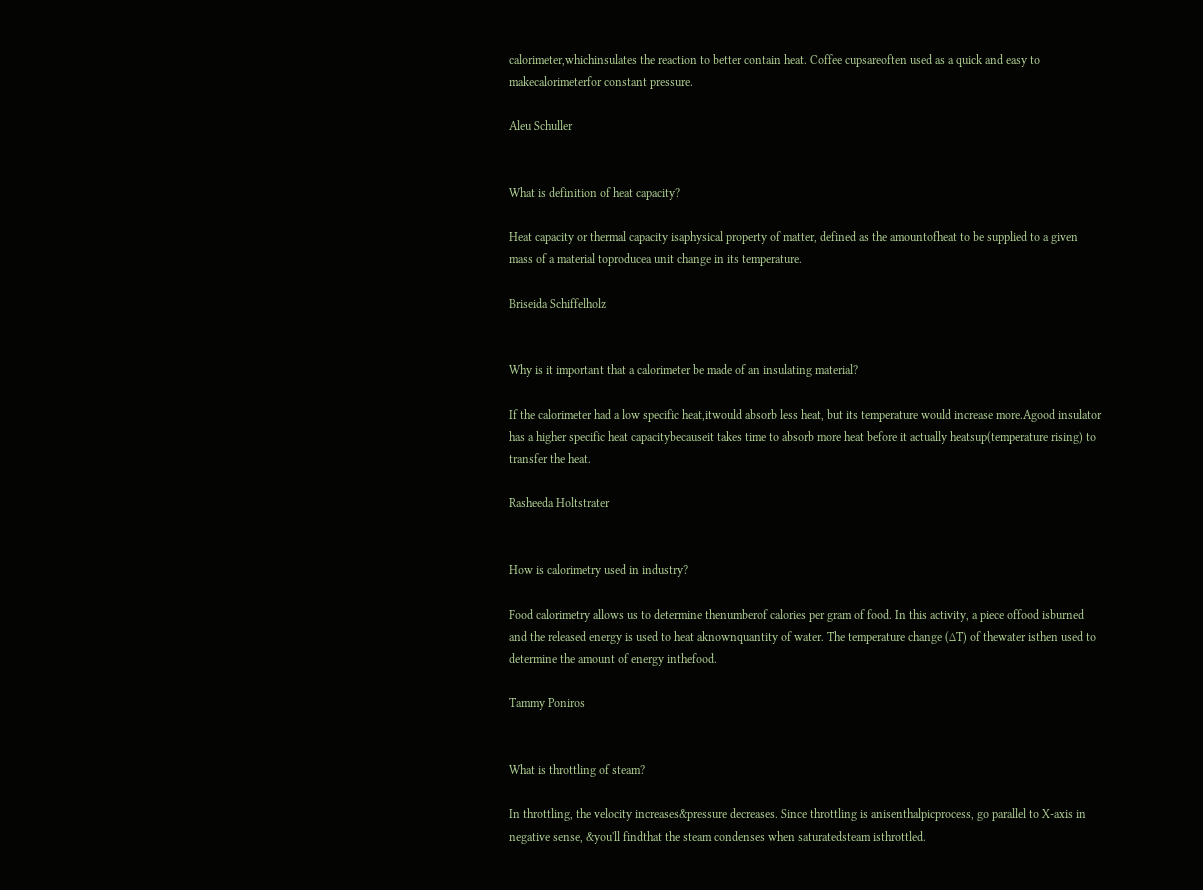calorimeter,whichinsulates the reaction to better contain heat. Coffee cupsareoften used as a quick and easy to makecalorimeterfor constant pressure.

Aleu Schuller


What is definition of heat capacity?

Heat capacity or thermal capacity isaphysical property of matter, defined as the amountofheat to be supplied to a given mass of a material toproducea unit change in its temperature.

Briseida Schiffelholz


Why is it important that a calorimeter be made of an insulating material?

If the calorimeter had a low specific heat,itwould absorb less heat, but its temperature would increase more.Agood insulator has a higher specific heat capacitybecauseit takes time to absorb more heat before it actually heatsup(temperature rising) to transfer the heat.

Rasheeda Holtstrater


How is calorimetry used in industry?

Food calorimetry allows us to determine thenumberof calories per gram of food. In this activity, a piece offood isburned and the released energy is used to heat aknownquantity of water. The temperature change (∆T) of thewater isthen used to determine the amount of energy inthefood.

Tammy Poniros


What is throttling of steam?

In throttling, the velocity increases&pressure decreases. Since throttling is anisenthalpicprocess, go parallel to X-axis in negative sense, &you'll findthat the steam condenses when saturatedsteam isthrottled.